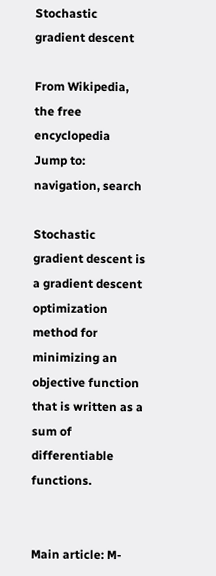Stochastic gradient descent

From Wikipedia, the free encyclopedia
Jump to: navigation, search

Stochastic gradient descent is a gradient descent optimization method for minimizing an objective function that is written as a sum of differentiable functions.


Main article: M-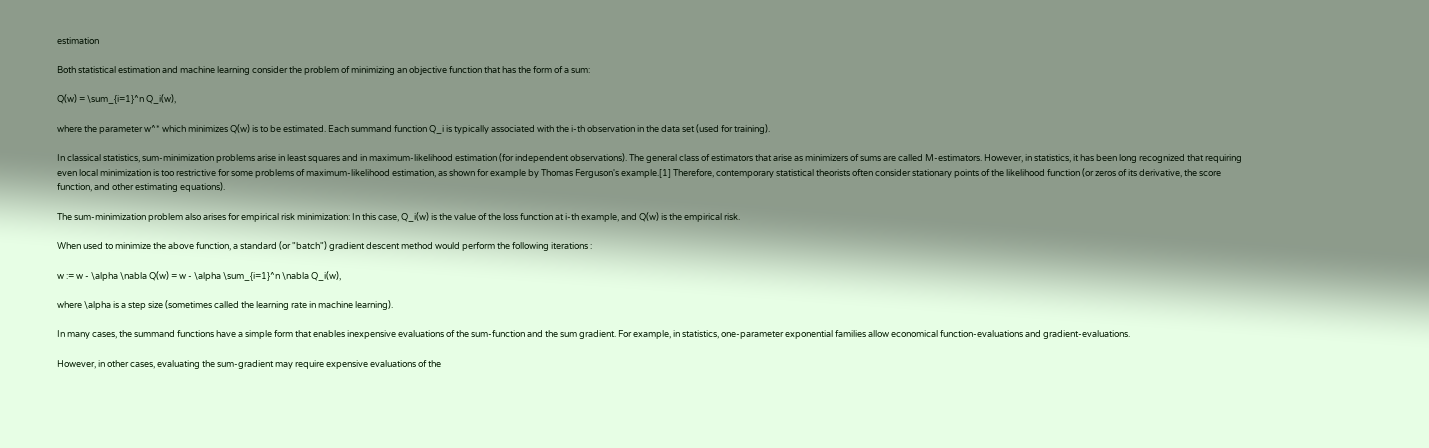estimation

Both statistical estimation and machine learning consider the problem of minimizing an objective function that has the form of a sum:

Q(w) = \sum_{i=1}^n Q_i(w),

where the parameter w^* which minimizes Q(w) is to be estimated. Each summand function Q_i is typically associated with the i-th observation in the data set (used for training).

In classical statistics, sum-minimization problems arise in least squares and in maximum-likelihood estimation (for independent observations). The general class of estimators that arise as minimizers of sums are called M-estimators. However, in statistics, it has been long recognized that requiring even local minimization is too restrictive for some problems of maximum-likelihood estimation, as shown for example by Thomas Ferguson's example.[1] Therefore, contemporary statistical theorists often consider stationary points of the likelihood function (or zeros of its derivative, the score function, and other estimating equations).

The sum-minimization problem also arises for empirical risk minimization: In this case, Q_i(w) is the value of the loss function at i-th example, and Q(w) is the empirical risk.

When used to minimize the above function, a standard (or "batch") gradient descent method would perform the following iterations :

w := w - \alpha \nabla Q(w) = w - \alpha \sum_{i=1}^n \nabla Q_i(w),

where \alpha is a step size (sometimes called the learning rate in machine learning).

In many cases, the summand functions have a simple form that enables inexpensive evaluations of the sum-function and the sum gradient. For example, in statistics, one-parameter exponential families allow economical function-evaluations and gradient-evaluations.

However, in other cases, evaluating the sum-gradient may require expensive evaluations of the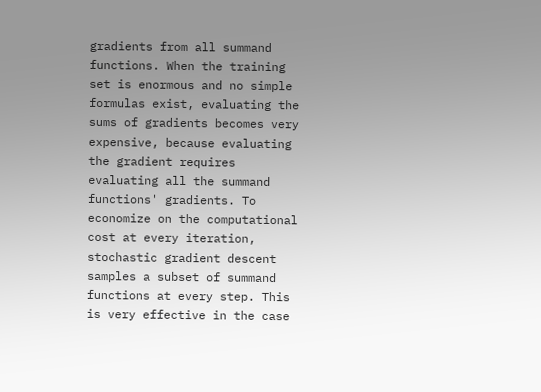gradients from all summand functions. When the training set is enormous and no simple formulas exist, evaluating the sums of gradients becomes very expensive, because evaluating the gradient requires evaluating all the summand functions' gradients. To economize on the computational cost at every iteration, stochastic gradient descent samples a subset of summand functions at every step. This is very effective in the case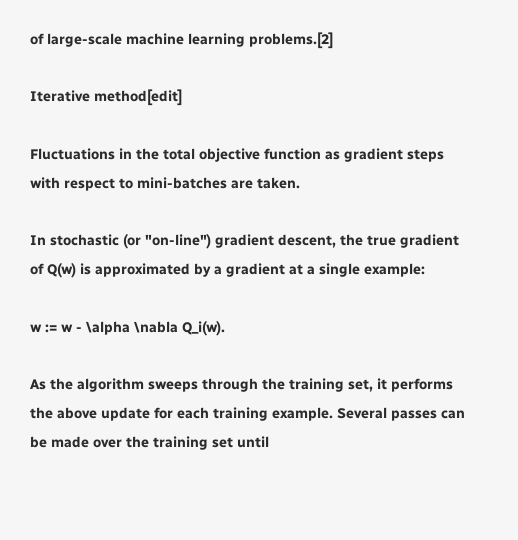of large-scale machine learning problems.[2]

Iterative method[edit]

Fluctuations in the total objective function as gradient steps with respect to mini-batches are taken.

In stochastic (or "on-line") gradient descent, the true gradient of Q(w) is approximated by a gradient at a single example:

w := w - \alpha \nabla Q_i(w).

As the algorithm sweeps through the training set, it performs the above update for each training example. Several passes can be made over the training set until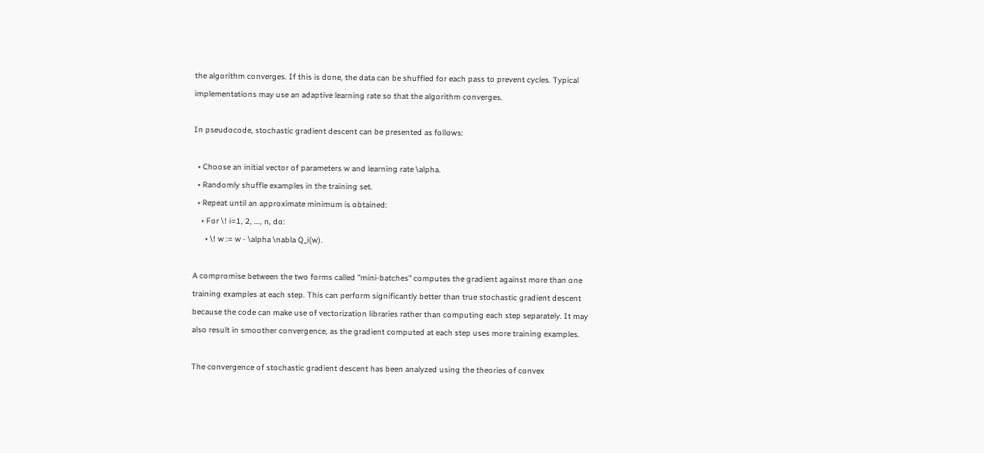the algorithm converges. If this is done, the data can be shuffled for each pass to prevent cycles. Typical implementations may use an adaptive learning rate so that the algorithm converges.

In pseudocode, stochastic gradient descent can be presented as follows:

  • Choose an initial vector of parameters w and learning rate \alpha.
  • Randomly shuffle examples in the training set.
  • Repeat until an approximate minimum is obtained:
    • For \! i=1, 2, ..., n, do:
      • \! w := w - \alpha \nabla Q_i(w).

A compromise between the two forms called "mini-batches" computes the gradient against more than one training examples at each step. This can perform significantly better than true stochastic gradient descent because the code can make use of vectorization libraries rather than computing each step separately. It may also result in smoother convergence, as the gradient computed at each step uses more training examples.

The convergence of stochastic gradient descent has been analyzed using the theories of convex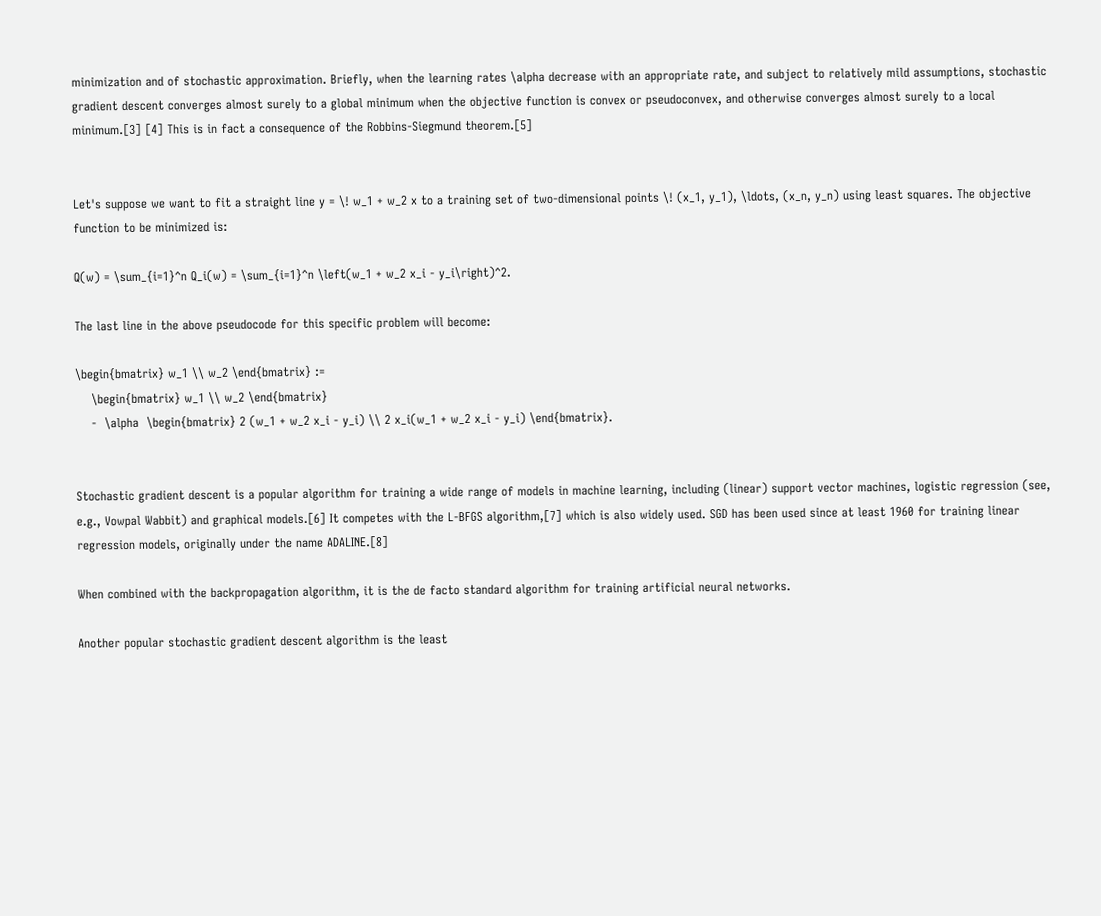minimization and of stochastic approximation. Briefly, when the learning rates \alpha decrease with an appropriate rate, and subject to relatively mild assumptions, stochastic gradient descent converges almost surely to a global minimum when the objective function is convex or pseudoconvex, and otherwise converges almost surely to a local minimum.[3] [4] This is in fact a consequence of the Robbins-Siegmund theorem.[5]


Let's suppose we want to fit a straight line y = \! w_1 + w_2 x to a training set of two-dimensional points \! (x_1, y_1), \ldots, (x_n, y_n) using least squares. The objective function to be minimized is:

Q(w) = \sum_{i=1}^n Q_i(w) = \sum_{i=1}^n \left(w_1 + w_2 x_i - y_i\right)^2.

The last line in the above pseudocode for this specific problem will become:

\begin{bmatrix} w_1 \\ w_2 \end{bmatrix} :=
    \begin{bmatrix} w_1 \\ w_2 \end{bmatrix}
    -  \alpha  \begin{bmatrix} 2 (w_1 + w_2 x_i - y_i) \\ 2 x_i(w_1 + w_2 x_i - y_i) \end{bmatrix}.


Stochastic gradient descent is a popular algorithm for training a wide range of models in machine learning, including (linear) support vector machines, logistic regression (see, e.g., Vowpal Wabbit) and graphical models.[6] It competes with the L-BFGS algorithm,[7] which is also widely used. SGD has been used since at least 1960 for training linear regression models, originally under the name ADALINE.[8]

When combined with the backpropagation algorithm, it is the de facto standard algorithm for training artificial neural networks.

Another popular stochastic gradient descent algorithm is the least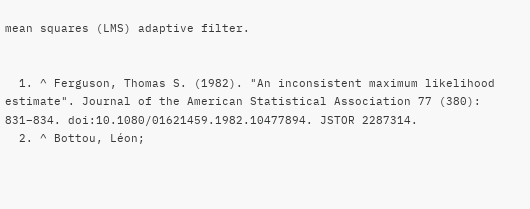mean squares (LMS) adaptive filter.


  1. ^ Ferguson, Thomas S. (1982). "An inconsistent maximum likelihood estimate". Journal of the American Statistical Association 77 (380): 831–834. doi:10.1080/01621459.1982.10477894. JSTOR 2287314.
  2. ^ Bottou, Léon;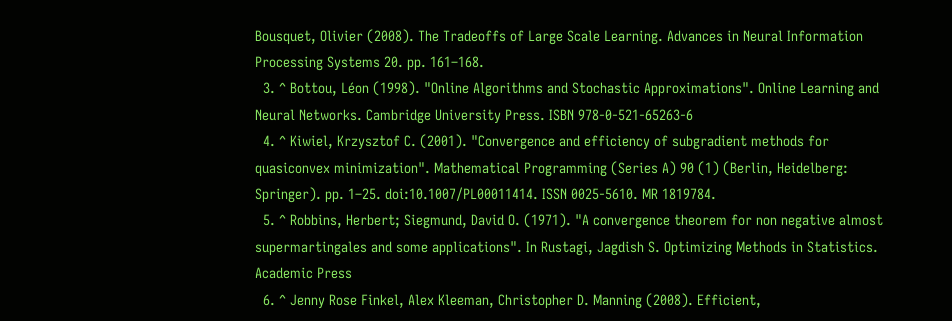Bousquet, Olivier (2008). The Tradeoffs of Large Scale Learning. Advances in Neural Information Processing Systems 20. pp. 161–168.
  3. ^ Bottou, Léon (1998). "Online Algorithms and Stochastic Approximations". Online Learning and Neural Networks. Cambridge University Press. ISBN 978-0-521-65263-6
  4. ^ Kiwiel, Krzysztof C. (2001). "Convergence and efficiency of subgradient methods for quasiconvex minimization". Mathematical Programming (Series A) 90 (1) (Berlin, Heidelberg: Springer). pp. 1–25. doi:10.1007/PL00011414. ISSN 0025-5610. MR 1819784.
  5. ^ Robbins, Herbert; Siegmund, David O. (1971). "A convergence theorem for non negative almost supermartingales and some applications". In Rustagi, Jagdish S. Optimizing Methods in Statistics. Academic Press
  6. ^ Jenny Rose Finkel, Alex Kleeman, Christopher D. Manning (2008). Efficient,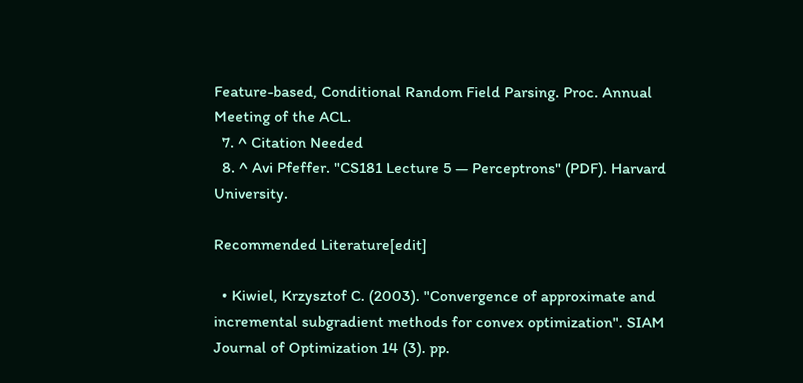Feature-based, Conditional Random Field Parsing. Proc. Annual Meeting of the ACL.
  7. ^ Citation Needed
  8. ^ Avi Pfeffer. "CS181 Lecture 5 — Perceptrons" (PDF). Harvard University.

Recommended Literature[edit]

  • Kiwiel, Krzysztof C. (2003). "Convergence of approximate and incremental subgradient methods for convex optimization". SIAM Journal of Optimization 14 (3). pp.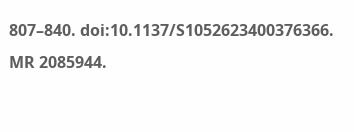807–840. doi:10.1137/S1052623400376366. MR 2085944.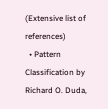(Extensive list of references)
  • Pattern Classification by Richard O. Duda,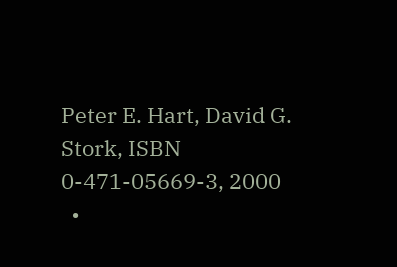Peter E. Hart, David G. Stork, ISBN 0-471-05669-3, 2000
  •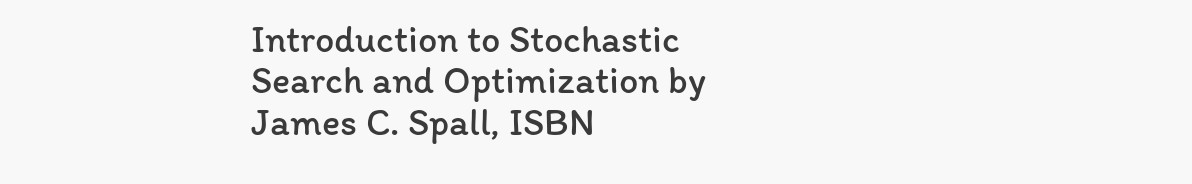Introduction to Stochastic Search and Optimization by James C. Spall, ISBN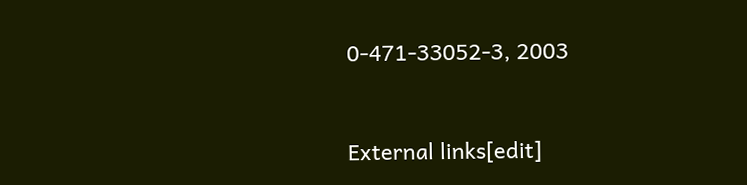0-471-33052-3, 2003


External links[edit]